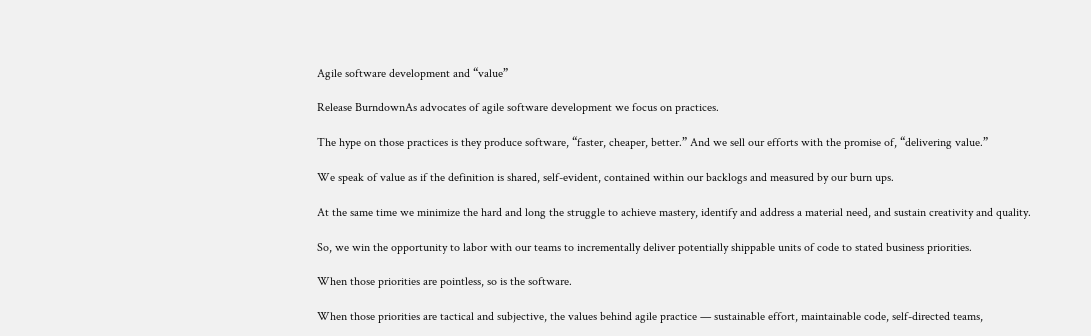Agile software development and “value”

Release BurndownAs advocates of agile software development we focus on practices.

The hype on those practices is they produce software, “faster, cheaper, better.” And we sell our efforts with the promise of, “delivering value.”

We speak of value as if the definition is shared, self-evident, contained within our backlogs and measured by our burn ups.

At the same time we minimize the hard and long the struggle to achieve mastery, identify and address a material need, and sustain creativity and quality.

So, we win the opportunity to labor with our teams to incrementally deliver potentially shippable units of code to stated business priorities.

When those priorities are pointless, so is the software.

When those priorities are tactical and subjective, the values behind agile practice — sustainable effort, maintainable code, self-directed teams,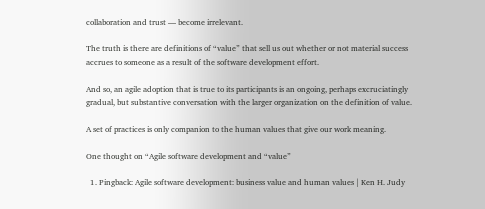collaboration and trust — become irrelevant.

The truth is there are definitions of “value” that sell us out whether or not material success accrues to someone as a result of the software development effort.

And so, an agile adoption that is true to its participants is an ongoing, perhaps excruciatingly gradual, but substantive conversation with the larger organization on the definition of value.

A set of practices is only companion to the human values that give our work meaning.

One thought on “Agile software development and “value”

  1. Pingback: Agile software development: business value and human values | Ken H. Judy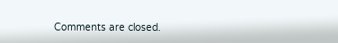Comments are closed.